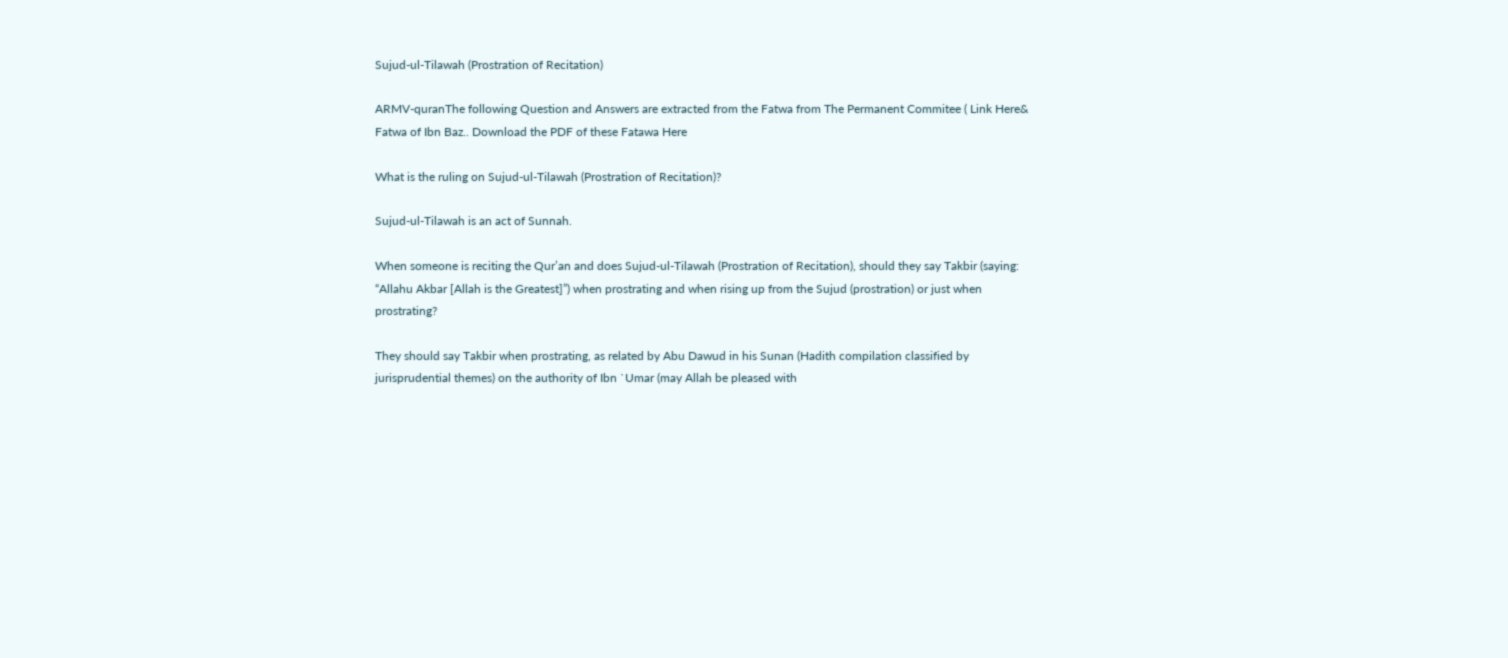Sujud-ul-Tilawah (Prostration of Recitation)

ARMV-quranThe following Question and Answers are extracted from the Fatwa from The Permanent Commitee ( Link Here& Fatwa of Ibn Baz.. Download the PDF of these Fatawa Here

What is the ruling on Sujud-ul-Tilawah (Prostration of Recitation)?

Sujud-ul-Tilawah is an act of Sunnah.

When someone is reciting the Qur’an and does Sujud-ul-Tilawah (Prostration of Recitation), should they say Takbir (saying: “Allahu Akbar [Allah is the Greatest]”) when prostrating and when rising up from the Sujud (prostration) or just when prostrating?

They should say Takbir when prostrating, as related by Abu Dawud in his Sunan (Hadith compilation classified by jurisprudential themes) on the authority of Ibn `Umar (may Allah be pleased with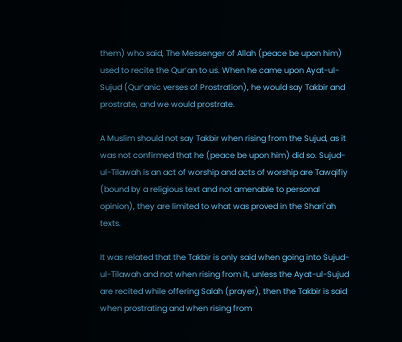them) who said, The Messenger of Allah (peace be upon him) used to recite the Qur’an to us. When he came upon Ayat-ul-Sujud (Qur’anic verses of Prostration), he would say Takbir and prostrate, and we would prostrate.

A Muslim should not say Takbir when rising from the Sujud, as it was not confirmed that he (peace be upon him) did so. Sujud-ul-Tilawah is an act of worship and acts of worship are Tawqifiy (bound by a religious text and not amenable to personal opinion), they are limited to what was proved in the Shari`ah texts.

It was related that the Takbir is only said when going into Sujud-ul-Tilawah and not when rising from it, unless the Ayat-ul-Sujud are recited while offering Salah (prayer), then the Takbir is said when prostrating and when rising from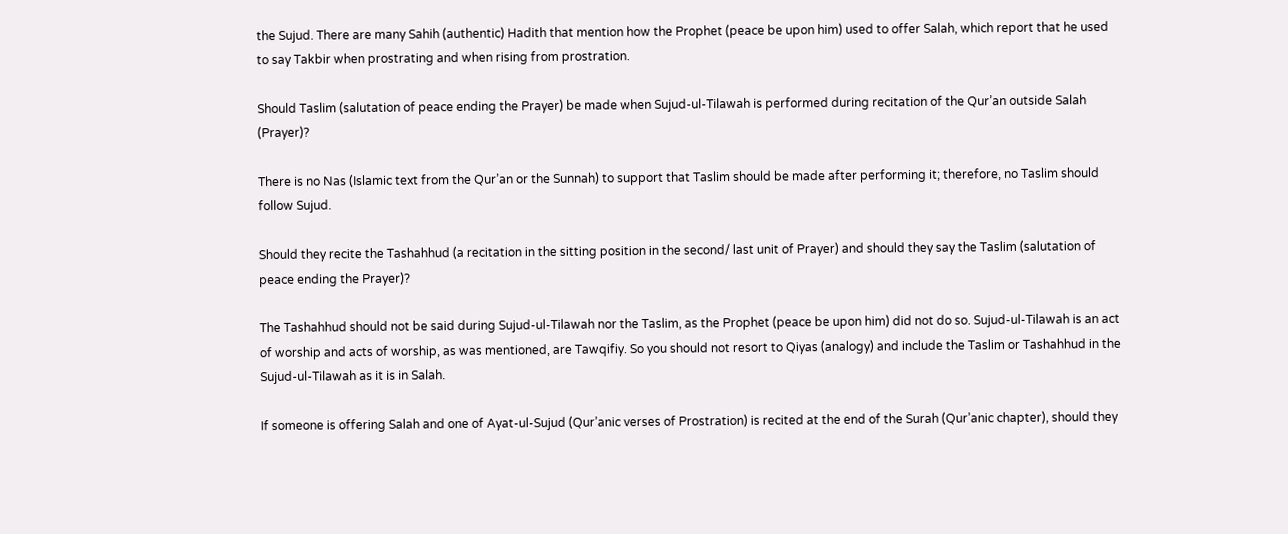the Sujud. There are many Sahih (authentic) Hadith that mention how the Prophet (peace be upon him) used to offer Salah, which report that he used to say Takbir when prostrating and when rising from prostration.

Should Taslim (salutation of peace ending the Prayer) be made when Sujud-ul-Tilawah is performed during recitation of the Qur’an outside Salah (Prayer)?

There is no Nas (Islamic text from the Qur’an or the Sunnah) to support that Taslim should be made after performing it; therefore, no Taslim should follow Sujud.

Should they recite the Tashahhud (a recitation in the sitting position in the second/ last unit of Prayer) and should they say the Taslim (salutation of peace ending the Prayer)?

The Tashahhud should not be said during Sujud-ul-Tilawah nor the Taslim, as the Prophet (peace be upon him) did not do so. Sujud-ul-Tilawah is an act of worship and acts of worship, as was mentioned, are Tawqifiy. So you should not resort to Qiyas (analogy) and include the Taslim or Tashahhud in the Sujud-ul-Tilawah as it is in Salah.

If someone is offering Salah and one of Ayat-ul-Sujud (Qur’anic verses of Prostration) is recited at the end of the Surah (Qur’anic chapter), should they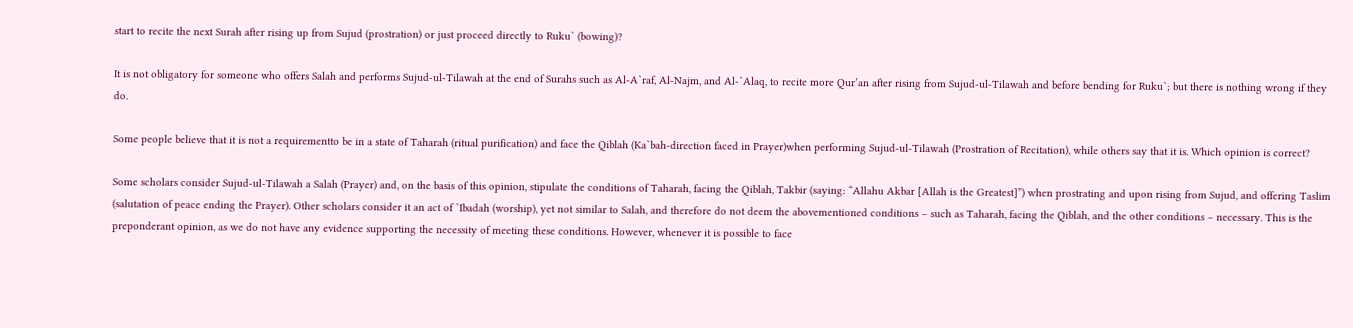start to recite the next Surah after rising up from Sujud (prostration) or just proceed directly to Ruku` (bowing)?

It is not obligatory for someone who offers Salah and performs Sujud-ul-Tilawah at the end of Surahs such as Al-A`raf, Al-Najm, and Al-`Alaq, to recite more Qur’an after rising from Sujud-ul-Tilawah and before bending for Ruku`; but there is nothing wrong if they do.

Some people believe that it is not a requirementto be in a state of Taharah (ritual purification) and face the Qiblah (Ka`bah-direction faced in Prayer)when performing Sujud-ul-Tilawah (Prostration of Recitation), while others say that it is. Which opinion is correct?

Some scholars consider Sujud-ul-Tilawah a Salah (Prayer) and, on the basis of this opinion, stipulate the conditions of Taharah, facing the Qiblah, Takbir (saying: “Allahu Akbar [Allah is the Greatest]”) when prostrating and upon rising from Sujud, and offering Taslim (salutation of peace ending the Prayer). Other scholars consider it an act of `Ibadah (worship), yet not similar to Salah, and therefore do not deem the abovementioned conditions – such as Taharah, facing the Qiblah, and the other conditions – necessary. This is the preponderant opinion, as we do not have any evidence supporting the necessity of meeting these conditions. However, whenever it is possible to face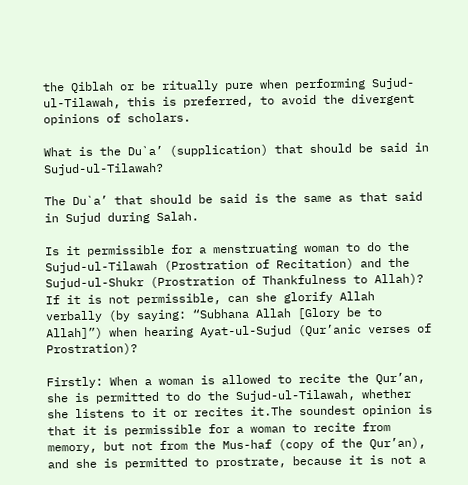the Qiblah or be ritually pure when performing Sujud-ul-Tilawah, this is preferred, to avoid the divergent opinions of scholars.

What is the Du`a’ (supplication) that should be said in Sujud-ul-Tilawah?

The Du`a’ that should be said is the same as that said in Sujud during Salah.

Is it permissible for a menstruating woman to do the Sujud-ul-Tilawah (Prostration of Recitation) and the Sujud-ul-Shukr (Prostration of Thankfulness to Allah)? If it is not permissible, can she glorify Allah verbally (by saying: “Subhana Allah [Glory be to Allah]”) when hearing Ayat-ul-Sujud (Qur’anic verses of Prostration)?

Firstly: When a woman is allowed to recite the Qur’an, she is permitted to do the Sujud-ul-Tilawah, whether she listens to it or recites it.The soundest opinion is that it is permissible for a woman to recite from memory, but not from the Mus-haf (copy of the Qur’an), and she is permitted to prostrate, because it is not a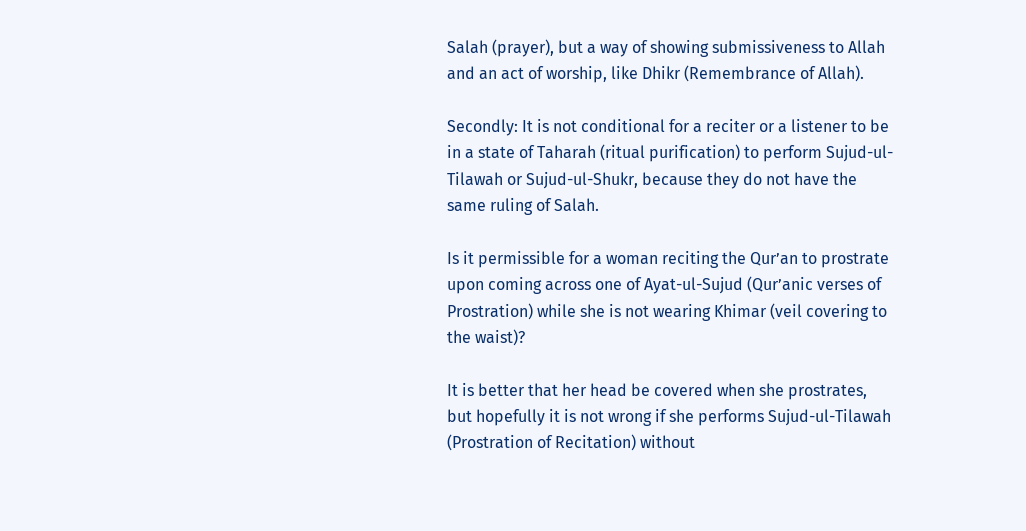Salah (prayer), but a way of showing submissiveness to Allah and an act of worship, like Dhikr (Remembrance of Allah).

Secondly: It is not conditional for a reciter or a listener to be in a state of Taharah (ritual purification) to perform Sujud-ul-Tilawah or Sujud-ul-Shukr, because they do not have the same ruling of Salah.

Is it permissible for a woman reciting the Qur’an to prostrate upon coming across one of Ayat-ul-Sujud (Qur’anic verses of Prostration) while she is not wearing Khimar (veil covering to the waist)?

It is better that her head be covered when she prostrates, but hopefully it is not wrong if she performs Sujud-ul-Tilawah (Prostration of Recitation) without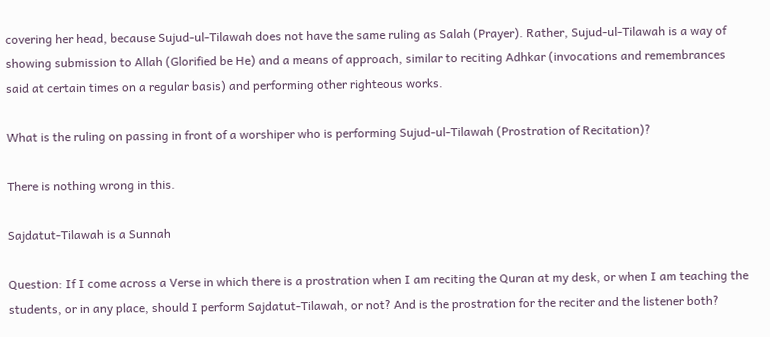covering her head, because Sujud-ul-Tilawah does not have the same ruling as Salah (Prayer). Rather, Sujud-ul-Tilawah is a way of showing submission to Allah (Glorified be He) and a means of approach, similar to reciting Adhkar (invocations and remembrances said at certain times on a regular basis) and performing other righteous works.

What is the ruling on passing in front of a worshiper who is performing Sujud-ul-Tilawah (Prostration of Recitation)?

There is nothing wrong in this.

Sajdatut-Tilawah is a Sunnah

Question: If I come across a Verse in which there is a prostration when I am reciting the Quran at my desk, or when I am teaching the students, or in any place, should I perform Sajdatut-Tilawah, or not? And is the prostration for the reciter and the listener both?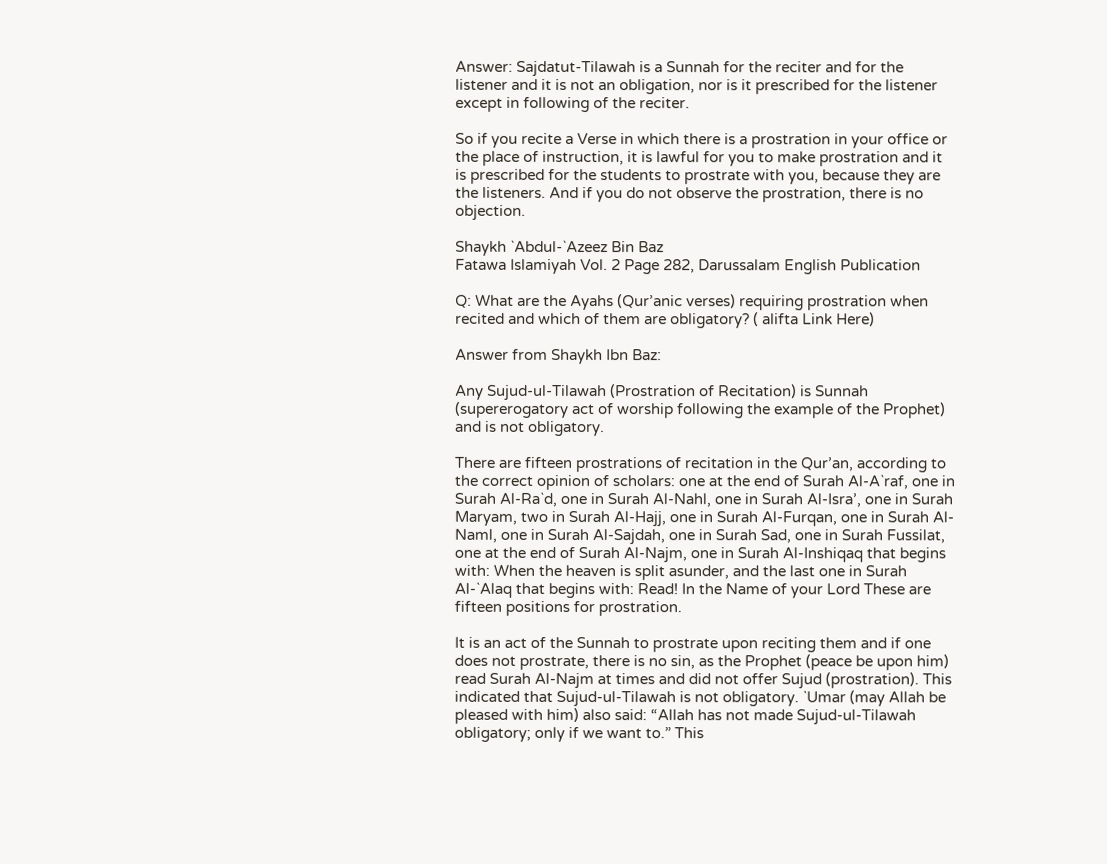Answer: Sajdatut-Tilawah is a Sunnah for the reciter and for the listener and it is not an obligation, nor is it prescribed for the listener except in following of the reciter.

So if you recite a Verse in which there is a prostration in your office or the place of instruction, it is lawful for you to make prostration and it is prescribed for the students to prostrate with you, because they are the listeners. And if you do not observe the prostration, there is no objection.

Shaykh `Abdul-`Azeez Bin Baz
Fatawa Islamiyah Vol. 2 Page 282, Darussalam English Publication

Q: What are the Ayahs (Qur’anic verses) requiring prostration when recited and which of them are obligatory? ( alifta Link Here)

Answer from Shaykh Ibn Baz:

Any Sujud-ul-Tilawah (Prostration of Recitation) is Sunnah (supererogatory act of worship following the example of the Prophet) and is not obligatory.

There are fifteen prostrations of recitation in the Qur’an, according to the correct opinion of scholars: one at the end of Surah Al-A`raf, one in Surah Al-Ra`d, one in Surah Al-Nahl, one in Surah Al-Isra’, one in Surah Maryam, two in Surah Al-Hajj, one in Surah Al-Furqan, one in Surah Al-Naml, one in Surah Al-Sajdah, one in Surah Sad, one in Surah Fussilat, one at the end of Surah Al-Najm, one in Surah Al-Inshiqaq that begins with: When the heaven is split asunder, and the last one in Surah Al-`Alaq that begins with: Read! In the Name of your Lord These are fifteen positions for prostration.

It is an act of the Sunnah to prostrate upon reciting them and if one does not prostrate, there is no sin, as the Prophet (peace be upon him) read Surah Al-Najm at times and did not offer Sujud (prostration). This indicated that Sujud-ul-Tilawah is not obligatory. `Umar (may Allah be pleased with him) also said: “Allah has not made Sujud-ul-Tilawah obligatory; only if we want to.” This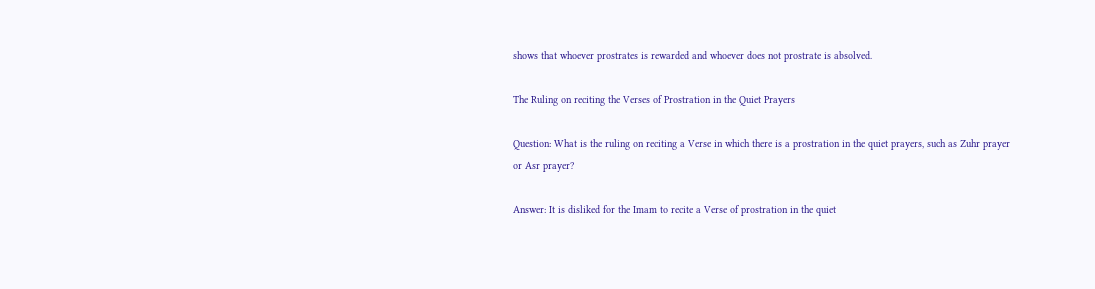shows that whoever prostrates is rewarded and whoever does not prostrate is absolved.

The Ruling on reciting the Verses of Prostration in the Quiet Prayers

Question: What is the ruling on reciting a Verse in which there is a prostration in the quiet prayers, such as Zuhr prayer or Asr prayer?

Answer: It is disliked for the Imam to recite a Verse of prostration in the quiet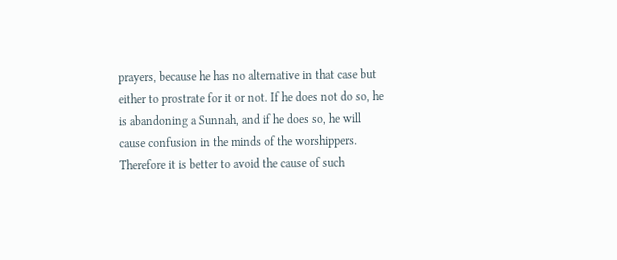prayers, because he has no alternative in that case but either to prostrate for it or not. If he does not do so, he is abandoning a Sunnah, and if he does so, he will cause confusion in the minds of the worshippers. Therefore it is better to avoid the cause of such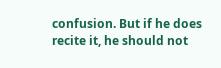confusion. But if he does recite it, he should not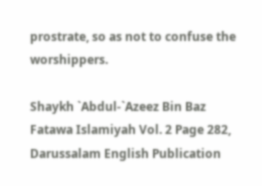prostrate, so as not to confuse the worshippers.

Shaykh `Abdul-`Azeez Bin Baz
Fatawa Islamiyah Vol. 2 Page 282, Darussalam English Publication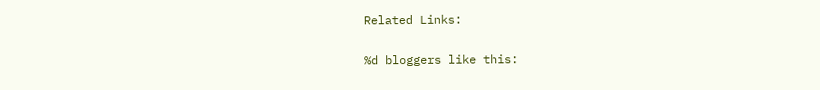Related Links:

%d bloggers like this: